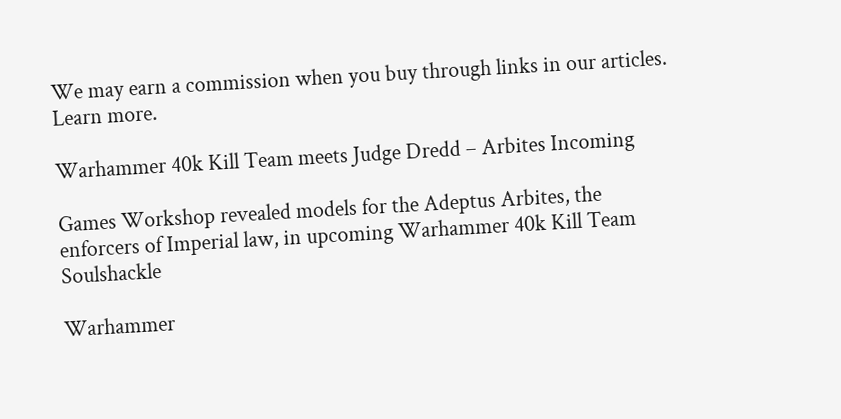We may earn a commission when you buy through links in our articles. Learn more.

Warhammer 40k Kill Team meets Judge Dredd – Arbites Incoming

Games Workshop revealed models for the Adeptus Arbites, the enforcers of Imperial law, in upcoming Warhammer 40k Kill Team Soulshackle

Warhammer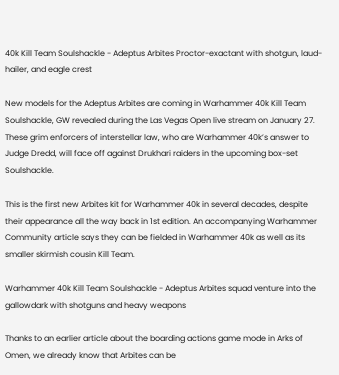40k Kill Team Soulshackle - Adeptus Arbites Proctor-exactant with shotgun, laud-hailer, and eagle crest

New models for the Adeptus Arbites are coming in Warhammer 40k Kill Team Soulshackle, GW revealed during the Las Vegas Open live stream on January 27. These grim enforcers of interstellar law, who are Warhammer 40k’s answer to Judge Dredd, will face off against Drukhari raiders in the upcoming box-set Soulshackle.

This is the first new Arbites kit for Warhammer 40k in several decades, despite their appearance all the way back in 1st edition. An accompanying Warhammer Community article says they can be fielded in Warhammer 40k as well as its smaller skirmish cousin Kill Team.

Warhammer 40k Kill Team Soulshackle - Adeptus Arbites squad venture into the gallowdark with shotguns and heavy weapons

Thanks to an earlier article about the boarding actions game mode in Arks of Omen, we already know that Arbites can be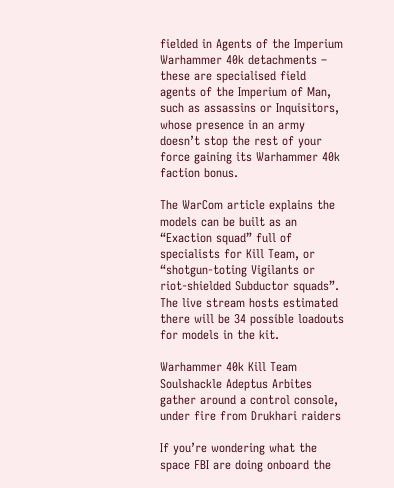fielded in Agents of the Imperium Warhammer 40k detachments – these are specialised field agents of the Imperium of Man, such as assassins or Inquisitors, whose presence in an army doesn’t stop the rest of your force gaining its Warhammer 40k faction bonus.

The WarCom article explains the models can be built as an “Exaction squad” full of specialists for Kill Team, or “shotgun-toting Vigilants or riot-shielded Subductor squads”. The live stream hosts estimated there will be 34 possible loadouts for models in the kit.

Warhammer 40k Kill Team Soulshackle Adeptus Arbites gather around a control console, under fire from Drukhari raiders

If you’re wondering what the space FBI are doing onboard the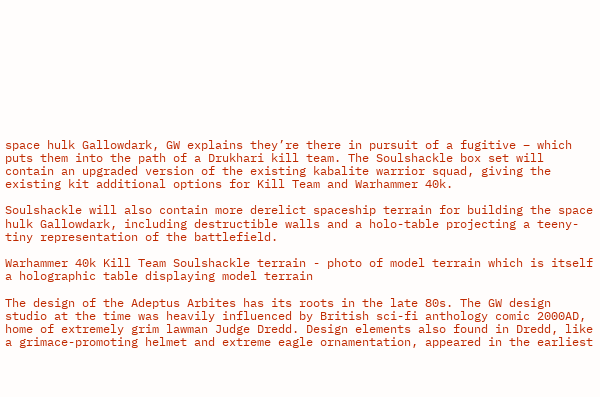space hulk Gallowdark, GW explains they’re there in pursuit of a fugitive – which puts them into the path of a Drukhari kill team. The Soulshackle box set will contain an upgraded version of the existing kabalite warrior squad, giving the existing kit additional options for Kill Team and Warhammer 40k.

Soulshackle will also contain more derelict spaceship terrain for building the space hulk Gallowdark, including destructible walls and a holo-table projecting a teeny-tiny representation of the battlefield.

Warhammer 40k Kill Team Soulshackle terrain - photo of model terrain which is itself a holographic table displaying model terrain

The design of the Adeptus Arbites has its roots in the late 80s. The GW design studio at the time was heavily influenced by British sci-fi anthology comic 2000AD, home of extremely grim lawman Judge Dredd. Design elements also found in Dredd, like a grimace-promoting helmet and extreme eagle ornamentation, appeared in the earliest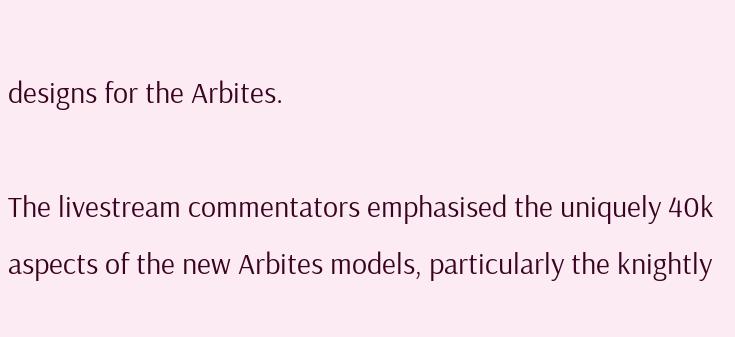designs for the Arbites.

The livestream commentators emphasised the uniquely 40k aspects of the new Arbites models, particularly the knightly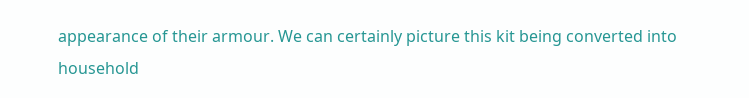appearance of their armour. We can certainly picture this kit being converted into household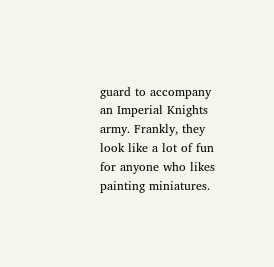guard to accompany an Imperial Knights army. Frankly, they look like a lot of fun for anyone who likes painting miniatures.